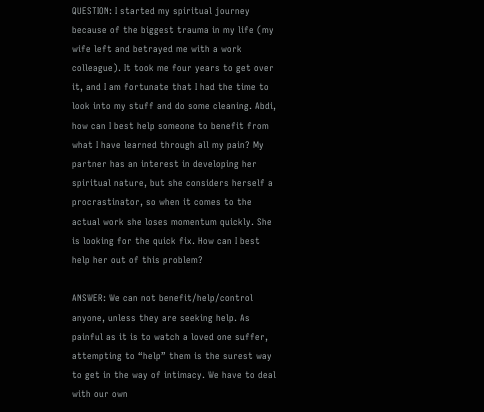QUESTION: I started my spiritual journey because of the biggest trauma in my life (my wife left and betrayed me with a work colleague). It took me four years to get over it, and I am fortunate that I had the time to look into my stuff and do some cleaning. Abdi, how can I best help someone to benefit from what I have learned through all my pain? My partner has an interest in developing her spiritual nature, but she considers herself a procrastinator, so when it comes to the actual work she loses momentum quickly. She is looking for the quick fix. How can I best help her out of this problem?

ANSWER: We can not benefit/help/control anyone, unless they are seeking help. As painful as it is to watch a loved one suffer, attempting to “help” them is the surest way to get in the way of intimacy. We have to deal with our own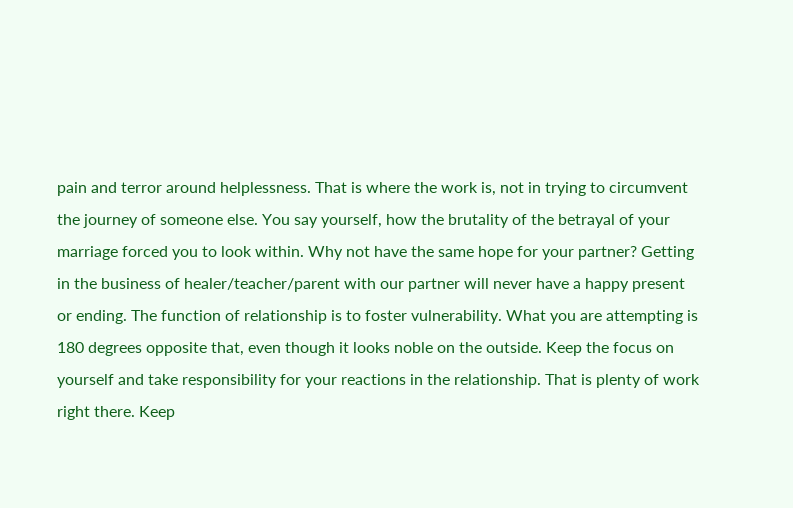pain and terror around helplessness. That is where the work is, not in trying to circumvent the journey of someone else. You say yourself, how the brutality of the betrayal of your marriage forced you to look within. Why not have the same hope for your partner? Getting in the business of healer/teacher/parent with our partner will never have a happy present or ending. The function of relationship is to foster vulnerability. What you are attempting is 180 degrees opposite that, even though it looks noble on the outside. Keep the focus on yourself and take responsibility for your reactions in the relationship. That is plenty of work right there. Keep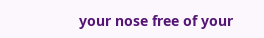your nose free of your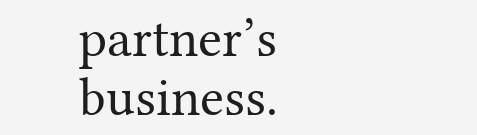partner’s business.